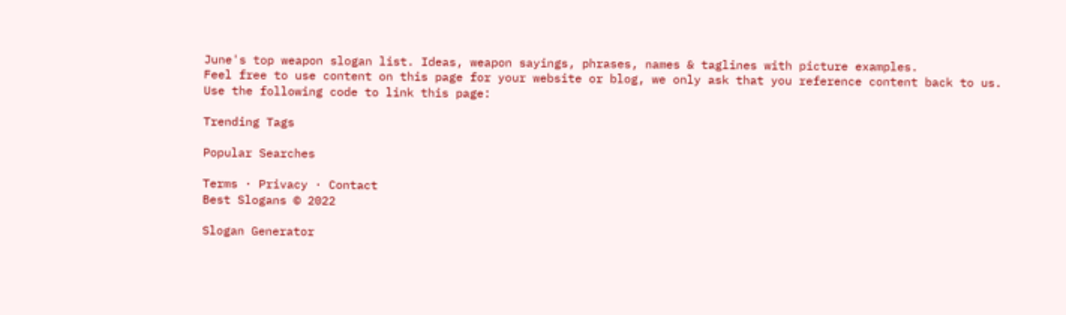June's top weapon slogan list. Ideas, weapon sayings, phrases, names & taglines with picture examples.
Feel free to use content on this page for your website or blog, we only ask that you reference content back to us. Use the following code to link this page:

Trending Tags

Popular Searches

Terms · Privacy · Contact
Best Slogans © 2022

Slogan Generator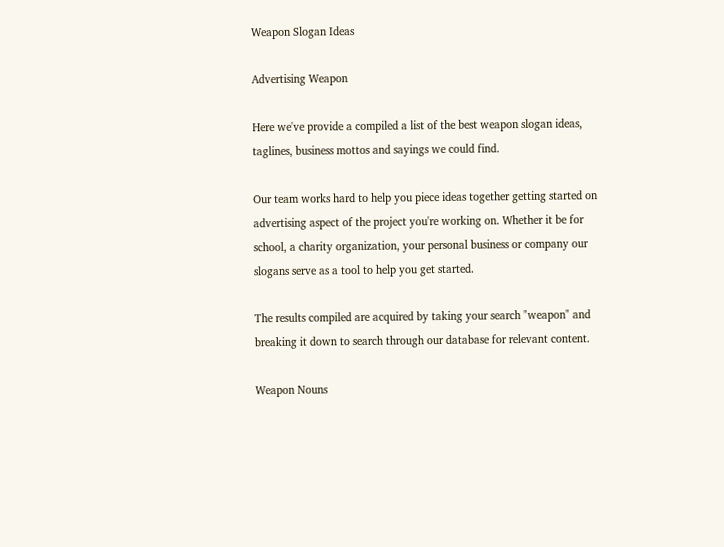Weapon Slogan Ideas

Advertising Weapon

Here we've provide a compiled a list of the best weapon slogan ideas, taglines, business mottos and sayings we could find.

Our team works hard to help you piece ideas together getting started on advertising aspect of the project you're working on. Whether it be for school, a charity organization, your personal business or company our slogans serve as a tool to help you get started.

The results compiled are acquired by taking your search "weapon" and breaking it down to search through our database for relevant content.

Weapon Nouns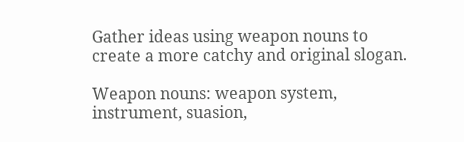Gather ideas using weapon nouns to create a more catchy and original slogan.

Weapon nouns: weapon system, instrument, suasion,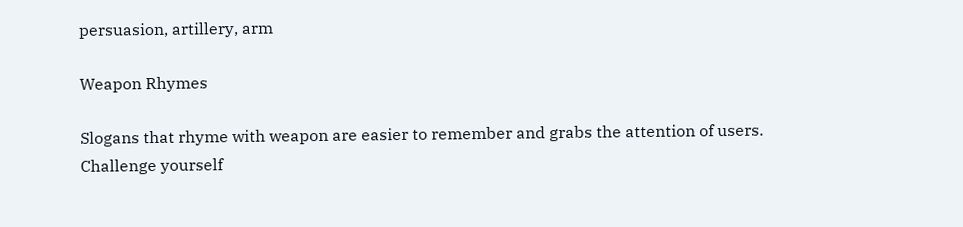persuasion, artillery, arm

Weapon Rhymes

Slogans that rhyme with weapon are easier to remember and grabs the attention of users. Challenge yourself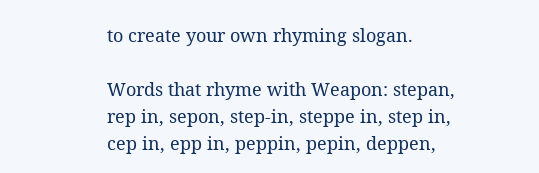to create your own rhyming slogan.

Words that rhyme with Weapon: stepan, rep in, sepon, step-in, steppe in, step in, cep in, epp in, peppin, pepin, deppen,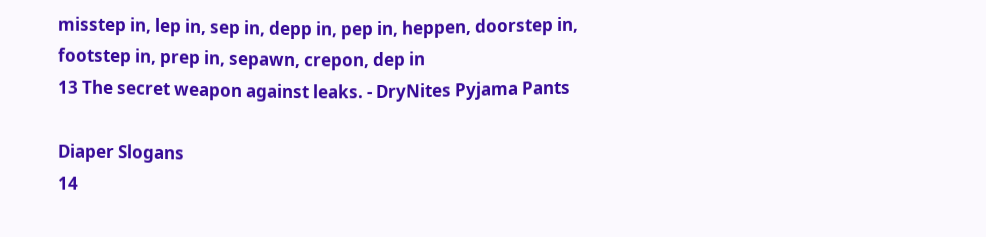misstep in, lep in, sep in, depp in, pep in, heppen, doorstep in, footstep in, prep in, sepawn, crepon, dep in
13 The secret weapon against leaks. - DryNites Pyjama Pants

Diaper Slogans
14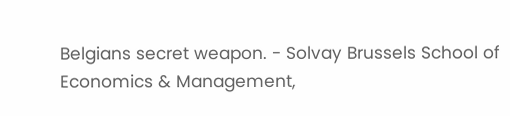Belgians secret weapon. - Solvay Brussels School of Economics & Management,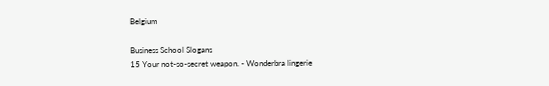Belgium

Business School Slogans
15 Your not-so-secret weapon. - Wonderbra lingerie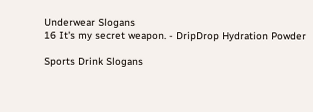Underwear Slogans
16 It's my secret weapon. - DripDrop Hydration Powder

Sports Drink Slogans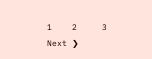1    2     3      Next ❯